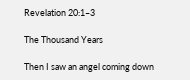Revelation 20:1–3

The Thousand Years

Then I saw an angel coming down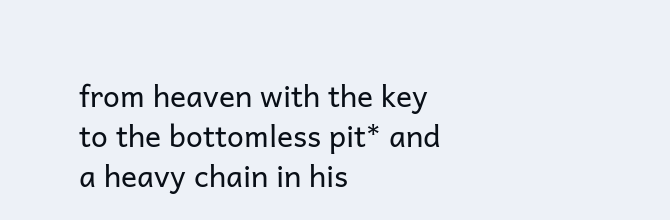from heaven with the key to the bottomless pit* and a heavy chain in his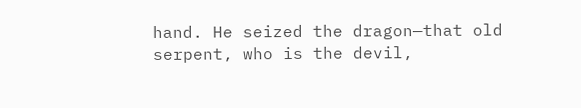hand. He seized the dragon—that old serpent, who is the devil,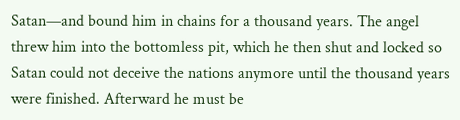Satan—and bound him in chains for a thousand years. The angel threw him into the bottomless pit, which he then shut and locked so Satan could not deceive the nations anymore until the thousand years were finished. Afterward he must be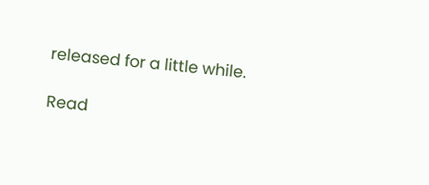released for a little while.

Read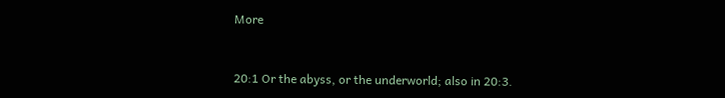More


20:1 Or the abyss, or the underworld; also in 20:3.